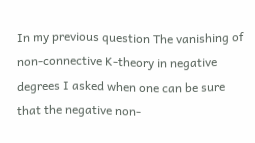In my previous question The vanishing of non-connective K-theory in negative degrees I asked when one can be sure that the negative non-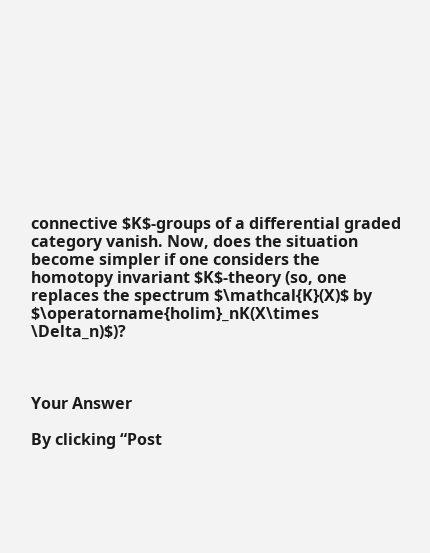connective $K$-groups of a differential graded category vanish. Now, does the situation become simpler if one considers the homotopy invariant $K$-theory (so, one replaces the spectrum $\mathcal{K}(X)$ by $\operatorname{holim}_nK(X\times \Delta_n)$)?



Your Answer

By clicking “Post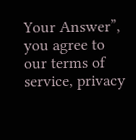Your Answer”, you agree to our terms of service, privacy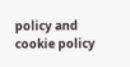policy and cookie policy